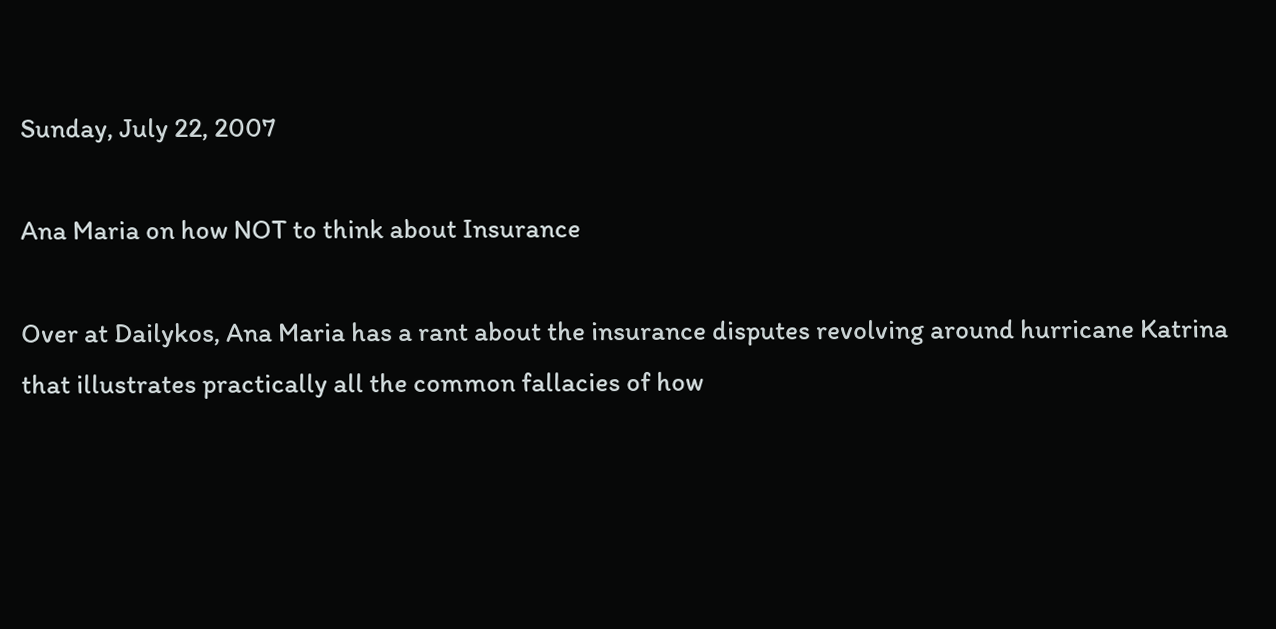Sunday, July 22, 2007

Ana Maria on how NOT to think about Insurance

Over at Dailykos, Ana Maria has a rant about the insurance disputes revolving around hurricane Katrina that illustrates practically all the common fallacies of how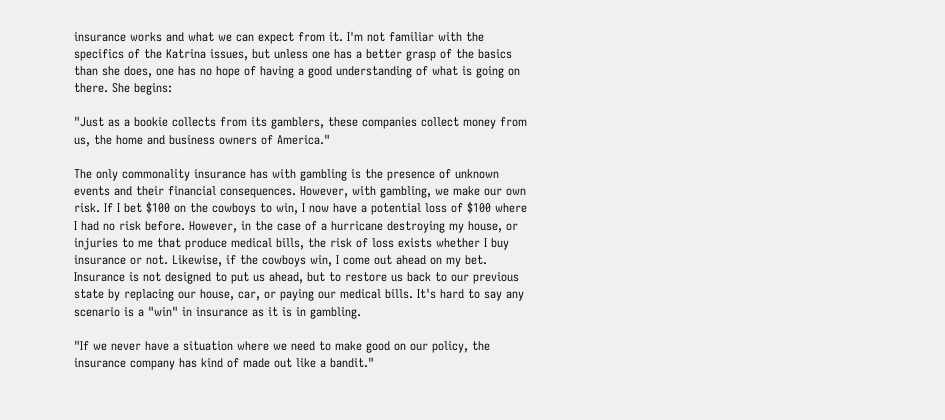insurance works and what we can expect from it. I'm not familiar with the specifics of the Katrina issues, but unless one has a better grasp of the basics than she does, one has no hope of having a good understanding of what is going on there. She begins:

"Just as a bookie collects from its gamblers, these companies collect money from us, the home and business owners of America."

The only commonality insurance has with gambling is the presence of unknown events and their financial consequences. However, with gambling, we make our own risk. If I bet $100 on the cowboys to win, I now have a potential loss of $100 where I had no risk before. However, in the case of a hurricane destroying my house, or injuries to me that produce medical bills, the risk of loss exists whether I buy insurance or not. Likewise, if the cowboys win, I come out ahead on my bet. Insurance is not designed to put us ahead, but to restore us back to our previous state by replacing our house, car, or paying our medical bills. It's hard to say any scenario is a "win" in insurance as it is in gambling.

"If we never have a situation where we need to make good on our policy, the insurance company has kind of made out like a bandit."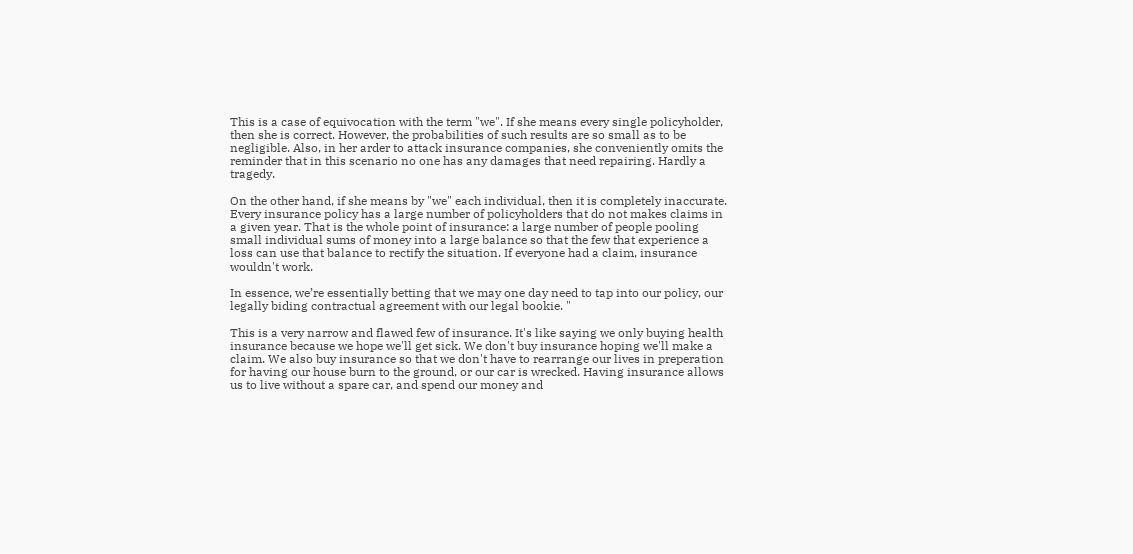This is a case of equivocation with the term "we". If she means every single policyholder, then she is correct. However, the probabilities of such results are so small as to be negligible. Also, in her arder to attack insurance companies, she conveniently omits the reminder that in this scenario no one has any damages that need repairing. Hardly a tragedy.

On the other hand, if she means by "we" each individual, then it is completely inaccurate. Every insurance policy has a large number of policyholders that do not makes claims in a given year. That is the whole point of insurance: a large number of people pooling small individual sums of money into a large balance so that the few that experience a loss can use that balance to rectify the situation. If everyone had a claim, insurance wouldn't work.

In essence, we’re essentially betting that we may one day need to tap into our policy, our legally biding contractual agreement with our legal bookie. "

This is a very narrow and flawed few of insurance. It's like saying we only buying health insurance because we hope we'll get sick. We don't buy insurance hoping we'll make a claim. We also buy insurance so that we don't have to rearrange our lives in preperation for having our house burn to the ground, or our car is wrecked. Having insurance allows us to live without a spare car, and spend our money and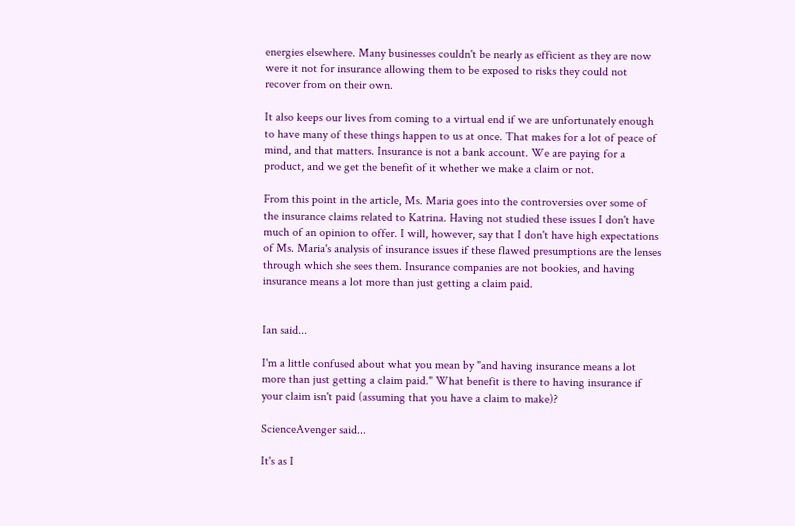energies elsewhere. Many businesses couldn't be nearly as efficient as they are now were it not for insurance allowing them to be exposed to risks they could not recover from on their own.

It also keeps our lives from coming to a virtual end if we are unfortunately enough to have many of these things happen to us at once. That makes for a lot of peace of mind, and that matters. Insurance is not a bank account. We are paying for a product, and we get the benefit of it whether we make a claim or not.

From this point in the article, Ms. Maria goes into the controversies over some of the insurance claims related to Katrina. Having not studied these issues I don't have much of an opinion to offer. I will, however, say that I don't have high expectations of Ms. Maria's analysis of insurance issues if these flawed presumptions are the lenses through which she sees them. Insurance companies are not bookies, and having insurance means a lot more than just getting a claim paid.


Ian said...

I'm a little confused about what you mean by "and having insurance means a lot more than just getting a claim paid." What benefit is there to having insurance if your claim isn't paid (assuming that you have a claim to make)?

ScienceAvenger said...

It's as I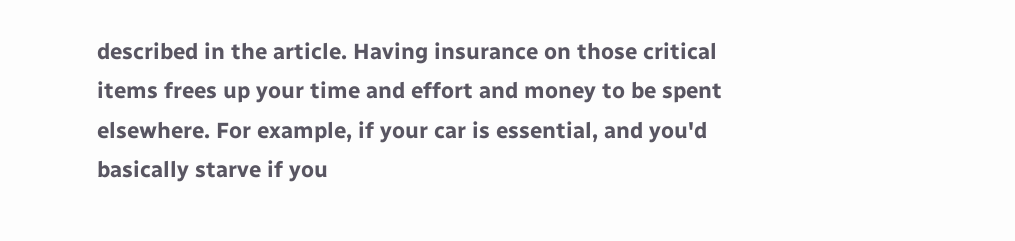described in the article. Having insurance on those critical items frees up your time and effort and money to be spent elsewhere. For example, if your car is essential, and you'd basically starve if you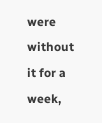were without it for a week,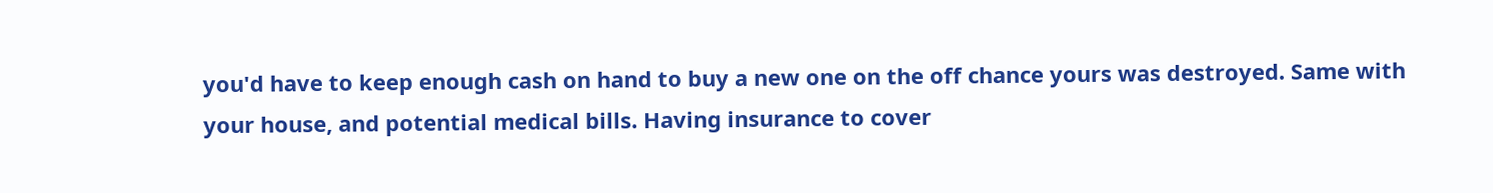you'd have to keep enough cash on hand to buy a new one on the off chance yours was destroyed. Same with your house, and potential medical bills. Having insurance to cover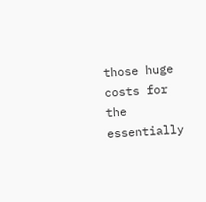those huge costs for the essentially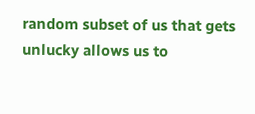random subset of us that gets unlucky allows us to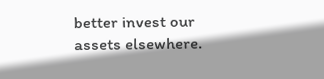better invest our assets elsewhere.